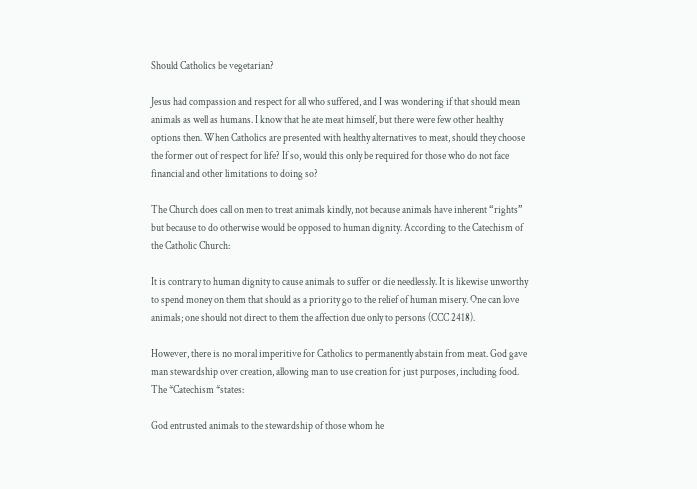Should Catholics be vegetarian?

Jesus had compassion and respect for all who suffered, and I was wondering if that should mean animals as well as humans. I know that he ate meat himself, but there were few other healthy options then. When Catholics are presented with healthy alternatives to meat, should they choose the former out of respect for life? If so, would this only be required for those who do not face financial and other limitations to doing so?

The Church does call on men to treat animals kindly, not because animals have inherent “rights” but because to do otherwise would be opposed to human dignity. According to the Catechism of the Catholic Church:

It is contrary to human dignity to cause animals to suffer or die needlessly. It is likewise unworthy to spend money on them that should as a priority go to the relief of human misery. One can love animals; one should not direct to them the affection due only to persons (CCC 2418).

However, there is no moral imperitive for Catholics to permanently abstain from meat. God gave man stewardship over creation, allowing man to use creation for just purposes, including food. The *Catechism *states:

God entrusted animals to the stewardship of those whom he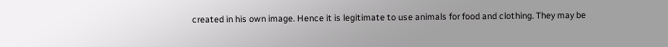created in his own image. Hence it is legitimate to use animals for food and clothing. They may be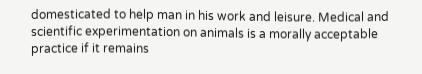domesticated to help man in his work and leisure. Medical and scientific experimentation on animals is a morally acceptable practice if it remains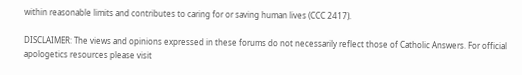within reasonable limits and contributes to caring for or saving human lives (CCC 2417).

DISCLAIMER: The views and opinions expressed in these forums do not necessarily reflect those of Catholic Answers. For official apologetics resources please visit